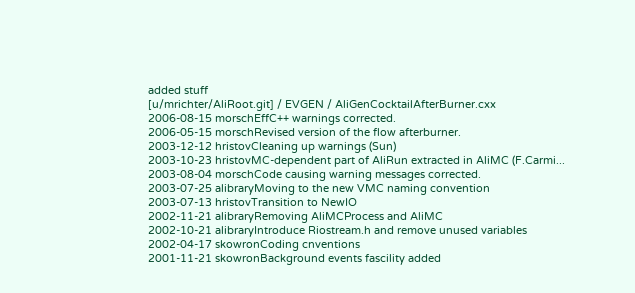added stuff
[u/mrichter/AliRoot.git] / EVGEN / AliGenCocktailAfterBurner.cxx
2006-08-15 morschEffC++ warnings corrected.
2006-05-15 morschRevised version of the flow afterburner.
2003-12-12 hristovCleaning up warnings (Sun)
2003-10-23 hristovMC-dependent part of AliRun extracted in AliMC (F.Carmi...
2003-08-04 morschCode causing warning messages corrected.
2003-07-25 alibraryMoving to the new VMC naming convention
2003-07-13 hristovTransition to NewIO
2002-11-21 alibraryRemoving AliMCProcess and AliMC
2002-10-21 alibraryIntroduce Riostream.h and remove unused variables
2002-04-17 skowronCoding cnventions
2001-11-21 skowronBackground events fascility added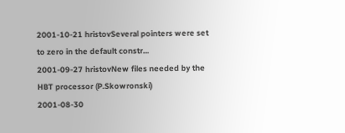2001-10-21 hristovSeveral pointers were set to zero in the default constr...
2001-09-27 hristovNew files needed by the HBT processor (P.Skowronski)
2001-08-30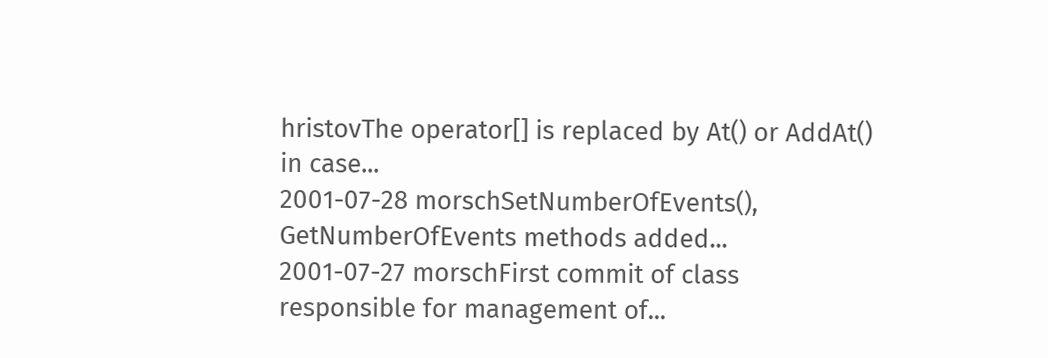hristovThe operator[] is replaced by At() or AddAt() in case...
2001-07-28 morschSetNumberOfEvents(), GetNumberOfEvents methods added...
2001-07-27 morschFirst commit of class responsible for management of...